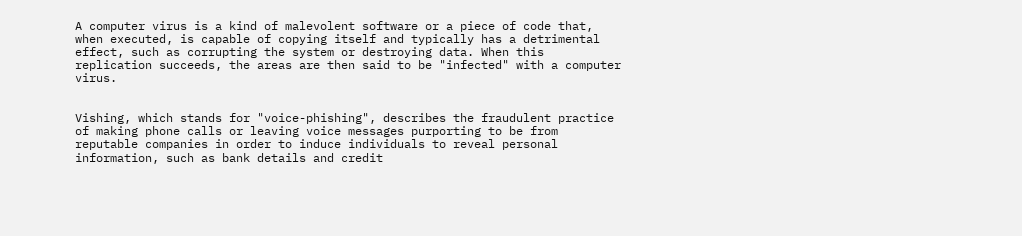A computer virus is a kind of malevolent software or a piece of code that, when executed, is capable of copying itself and typically has a detrimental effect, such as corrupting the system or destroying data. When this replication succeeds, the areas are then said to be "infected" with a computer virus.


Vishing, which stands for "voice-phishing", describes the fraudulent practice of making phone calls or leaving voice messages purporting to be from reputable companies in order to induce individuals to reveal personal information, such as bank details and credit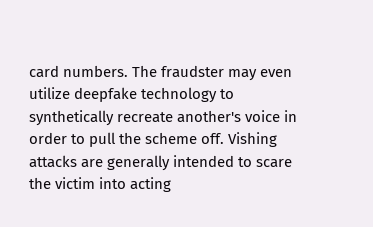card numbers. The fraudster may even utilize deepfake technology to synthetically recreate another's voice in order to pull the scheme off. Vishing attacks are generally intended to scare the victim into acting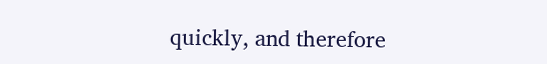quickly, and therefore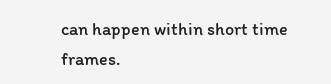can happen within short time frames.